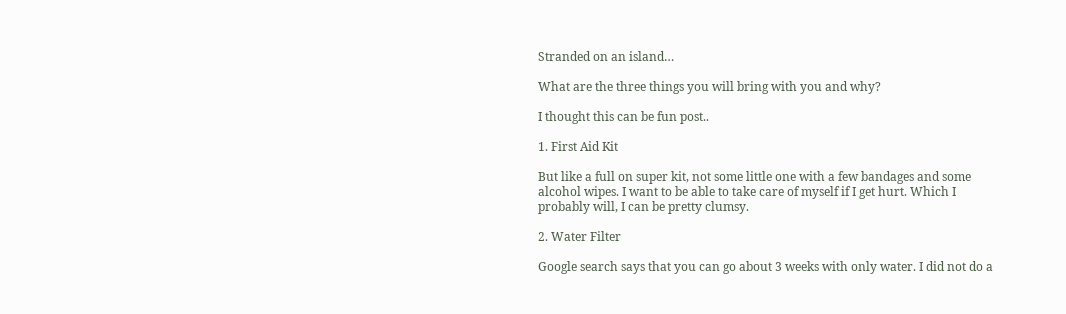Stranded on an island…

What are the three things you will bring with you and why?

I thought this can be fun post..

1. First Aid Kit

But like a full on super kit, not some little one with a few bandages and some alcohol wipes. I want to be able to take care of myself if I get hurt. Which I probably will, I can be pretty clumsy.

2. Water Filter

Google search says that you can go about 3 weeks with only water. I did not do a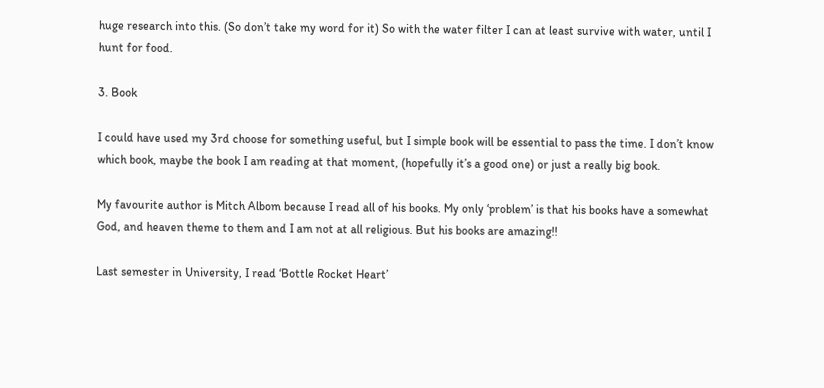huge research into this. (So don’t take my word for it) So with the water filter I can at least survive with water, until I hunt for food.

3. Book

I could have used my 3rd choose for something useful, but I simple book will be essential to pass the time. I don’t know which book, maybe the book I am reading at that moment, (hopefully it’s a good one) or just a really big book.

My favourite author is Mitch Albom because I read all of his books. My only ‘problem’ is that his books have a somewhat God, and heaven theme to them and I am not at all religious. But his books are amazing!!

Last semester in University, I read ‘Bottle Rocket Heart’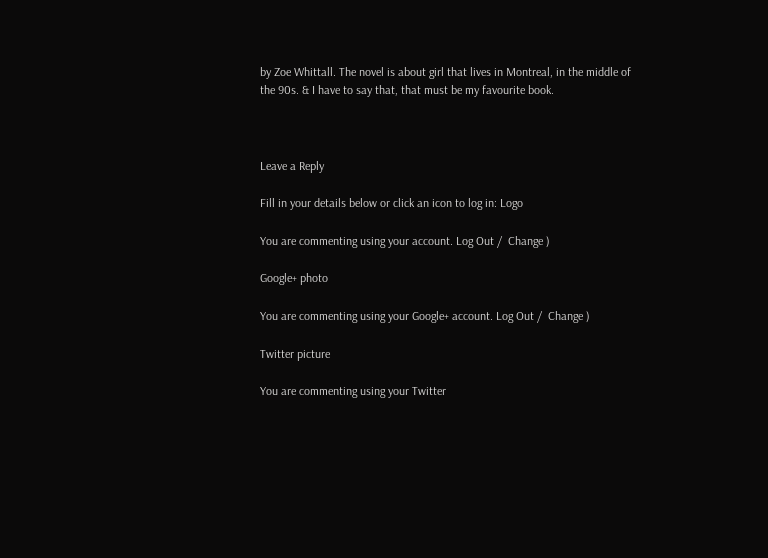by Zoe Whittall. The novel is about girl that lives in Montreal, in the middle of the 90s. & I have to say that, that must be my favourite book.



Leave a Reply

Fill in your details below or click an icon to log in: Logo

You are commenting using your account. Log Out /  Change )

Google+ photo

You are commenting using your Google+ account. Log Out /  Change )

Twitter picture

You are commenting using your Twitter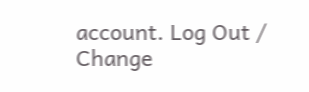account. Log Out /  Change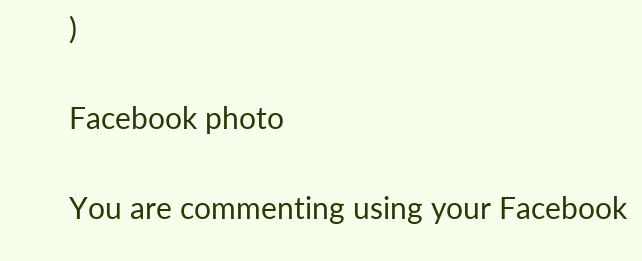)

Facebook photo

You are commenting using your Facebook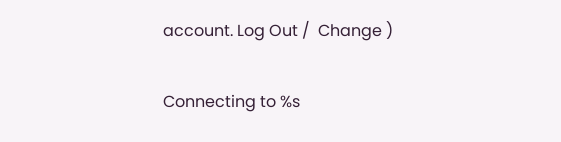account. Log Out /  Change )

Connecting to %s